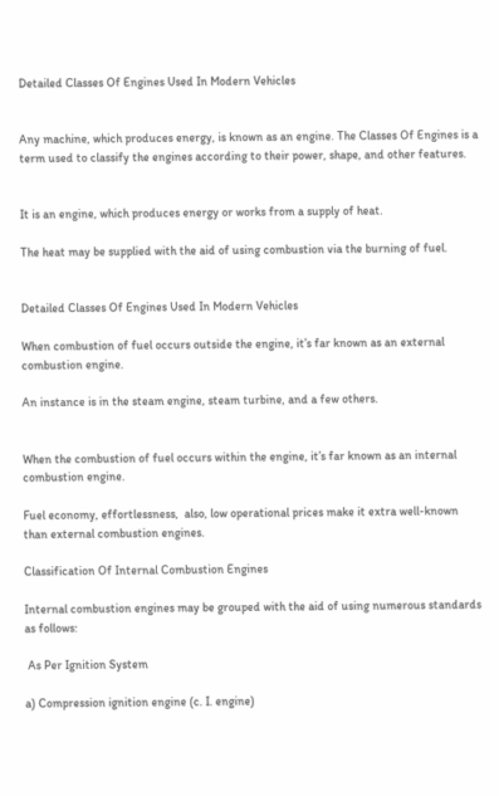Detailed Classes Of Engines Used In Modern Vehicles


Any machine, which produces energy, is known as an engine. The Classes Of Engines is a term used to classify the engines according to their power, shape, and other features.


It is an engine, which produces energy or works from a supply of heat.

The heat may be supplied with the aid of using combustion via the burning of fuel.


Detailed Classes Of Engines Used In Modern Vehicles

When combustion of fuel occurs outside the engine, it’s far known as an external combustion engine.

An instance is in the steam engine, steam turbine, and a few others.


When the combustion of fuel occurs within the engine, it’s far known as an internal combustion engine.

Fuel economy, effortlessness,  also, low operational prices make it extra well-known than external combustion engines.

Classification Of Internal Combustion Engines

Internal combustion engines may be grouped with the aid of using numerous standards as follows:

 As Per Ignition System

a) Compression ignition engine (c. I. engine)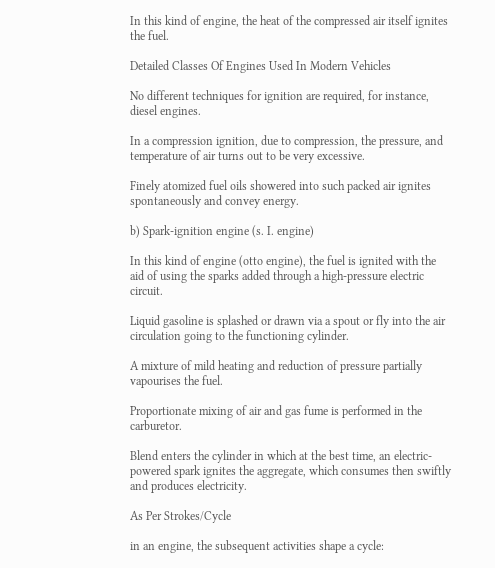In this kind of engine, the heat of the compressed air itself ignites the fuel.

Detailed Classes Of Engines Used In Modern Vehicles

No different techniques for ignition are required, for instance, diesel engines.

In a compression ignition, due to compression, the pressure, and temperature of air turns out to be very excessive.

Finely atomized fuel oils showered into such packed air ignites spontaneously and convey energy.

b) Spark-ignition engine (s. I. engine)

In this kind of engine (otto engine), the fuel is ignited with the aid of using the sparks added through a high-pressure electric circuit.

Liquid gasoline is splashed or drawn via a spout or fly into the air circulation going to the functioning cylinder.

A mixture of mild heating and reduction of pressure partially vapourises the fuel.

Proportionate mixing of air and gas fume is performed in the carburetor.

Blend enters the cylinder in which at the best time, an electric-powered spark ignites the aggregate, which consumes then swiftly and produces electricity.

As Per Strokes/Cycle

in an engine, the subsequent activities shape a cycle: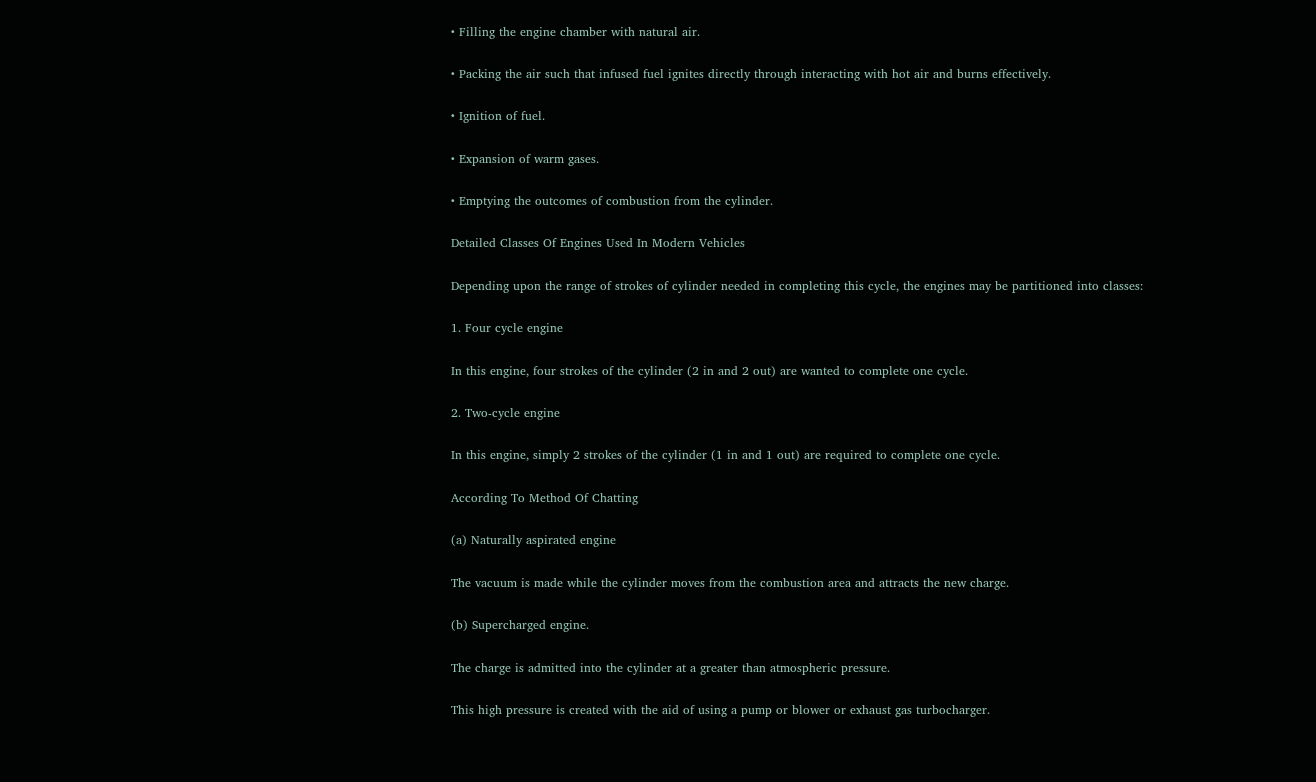• Filling the engine chamber with natural air.

• Packing the air such that infused fuel ignites directly through interacting with hot air and burns effectively.

• Ignition of fuel.

• Expansion of warm gases.

• Emptying the outcomes of combustion from the cylinder.

Detailed Classes Of Engines Used In Modern Vehicles

Depending upon the range of strokes of cylinder needed in completing this cycle, the engines may be partitioned into classes:

1. Four cycle engine

In this engine, four strokes of the cylinder (2 in and 2 out) are wanted to complete one cycle.

2. Two-cycle engine

In this engine, simply 2 strokes of the cylinder (1 in and 1 out) are required to complete one cycle.

According To Method Of Chatting

(a) Naturally aspirated engine

The vacuum is made while the cylinder moves from the combustion area and attracts the new charge.

(b) Supercharged engine.

The charge is admitted into the cylinder at a greater than atmospheric pressure.

This high pressure is created with the aid of using a pump or blower or exhaust gas turbocharger.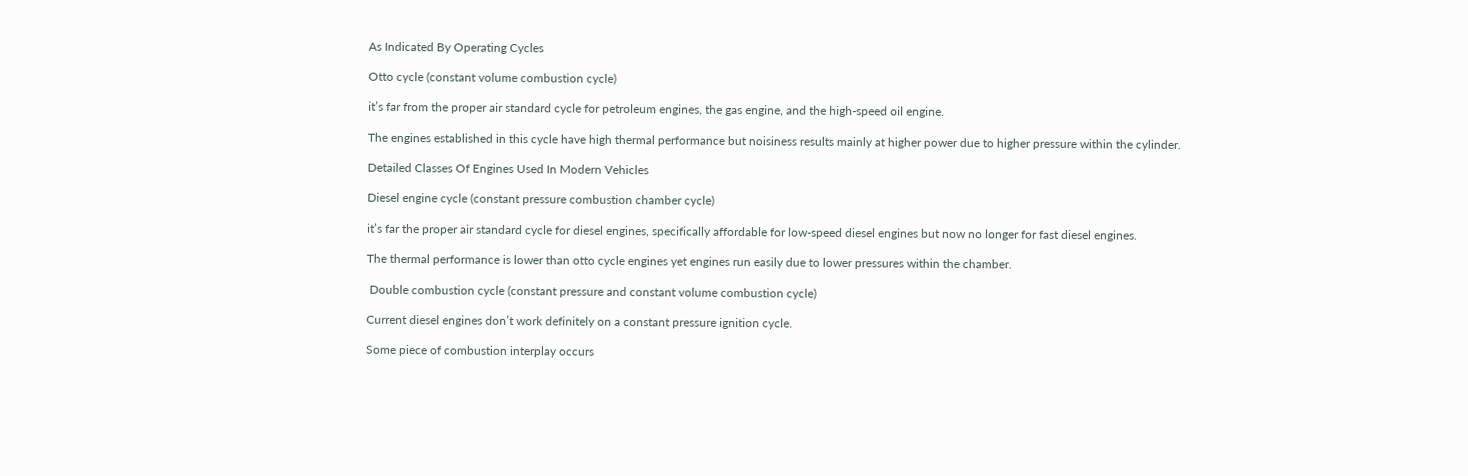As Indicated By Operating Cycles

Otto cycle (constant volume combustion cycle)

it’s far from the proper air standard cycle for petroleum engines, the gas engine, and the high-speed oil engine.

The engines established in this cycle have high thermal performance but noisiness results mainly at higher power due to higher pressure within the cylinder.

Detailed Classes Of Engines Used In Modern Vehicles

Diesel engine cycle (constant pressure combustion chamber cycle)

it’s far the proper air standard cycle for diesel engines, specifically affordable for low-speed diesel engines but now no longer for fast diesel engines.

The thermal performance is lower than otto cycle engines yet engines run easily due to lower pressures within the chamber.

 Double combustion cycle (constant pressure and constant volume combustion cycle)

Current diesel engines don’t work definitely on a constant pressure ignition cycle.

Some piece of combustion interplay occurs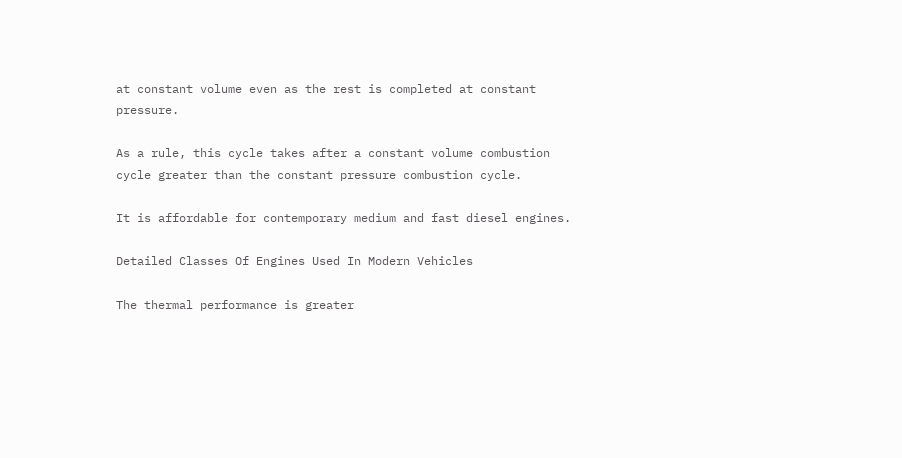at constant volume even as the rest is completed at constant pressure.

As a rule, this cycle takes after a constant volume combustion cycle greater than the constant pressure combustion cycle.

It is affordable for contemporary medium and fast diesel engines.

Detailed Classes Of Engines Used In Modern Vehicles

The thermal performance is greater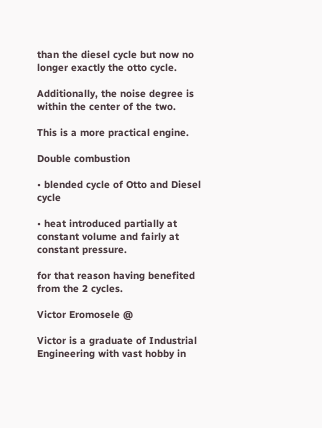than the diesel cycle but now no longer exactly the otto cycle.

Additionally, the noise degree is within the center of the two.

This is a more practical engine.

Double combustion

• blended cycle of Otto and Diesel cycle

• heat introduced partially at constant volume and fairly at constant pressure.

for that reason having benefited from the 2 cycles.

Victor Eromosele @

Victor is a graduate of Industrial Engineering with vast hobby in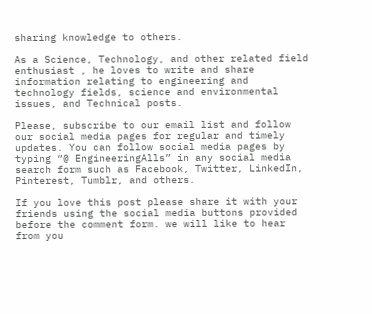sharing knowledge to others.

As a Science, Technology, and other related field enthusiast , he loves to write and share information relating to engineering and technology fields, science and environmental issues, and Technical posts.

Please, subscribe to our email list and follow our social media pages for regular and timely updates. You can follow social media pages by typing “@ EngineeringAlls” in any social media search form such as Facebook, Twitter, LinkedIn, Pinterest, Tumblr, and others.

If you love this post please share it with your friends using the social media buttons provided before the comment form. we will like to hear from you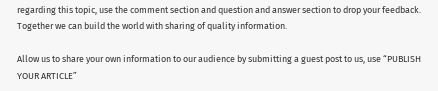regarding this topic, use the comment section and question and answer section to drop your feedback. Together we can build the world with sharing of quality information.

Allow us to share your own information to our audience by submitting a guest post to us, use “PUBLISH YOUR ARTICLE”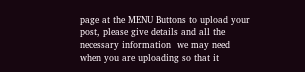page at the MENU Buttons to upload your post, please give details and all the necessary information  we may need when you are uploading so that it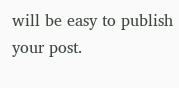will be easy to publish your post.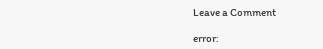Leave a Comment

error: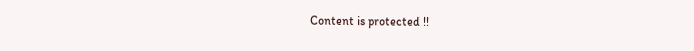Content is protected !!